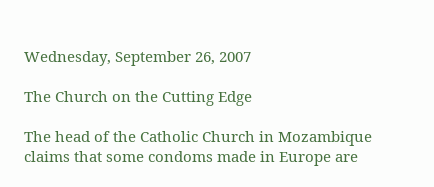Wednesday, September 26, 2007

The Church on the Cutting Edge

The head of the Catholic Church in Mozambique claims that some condoms made in Europe are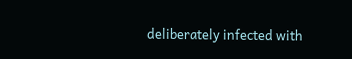deliberately infected with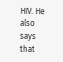HIV. He also says that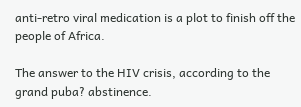anti-retro viral medication is a plot to finish off the people of Africa.

The answer to the HIV crisis, according to the grand puba? abstinence.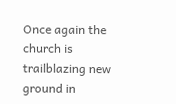Once again the church is trailblazing new ground in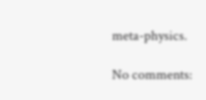meta-physics.

No comments: